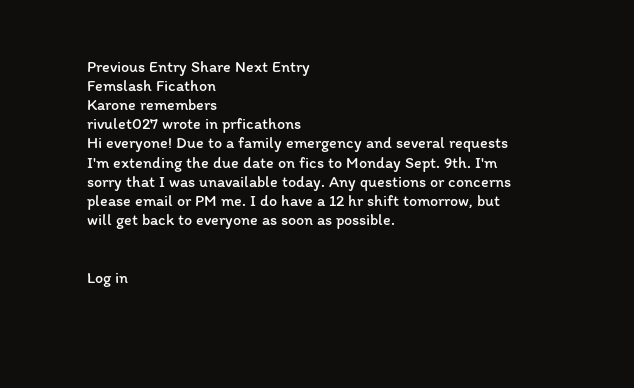Previous Entry Share Next Entry
Femslash Ficathon
Karone remembers
rivulet027 wrote in prficathons
Hi everyone! Due to a family emergency and several requests I'm extending the due date on fics to Monday Sept. 9th. I'm sorry that I was unavailable today. Any questions or concerns please email or PM me. I do have a 12 hr shift tomorrow, but will get back to everyone as soon as possible.


Log in